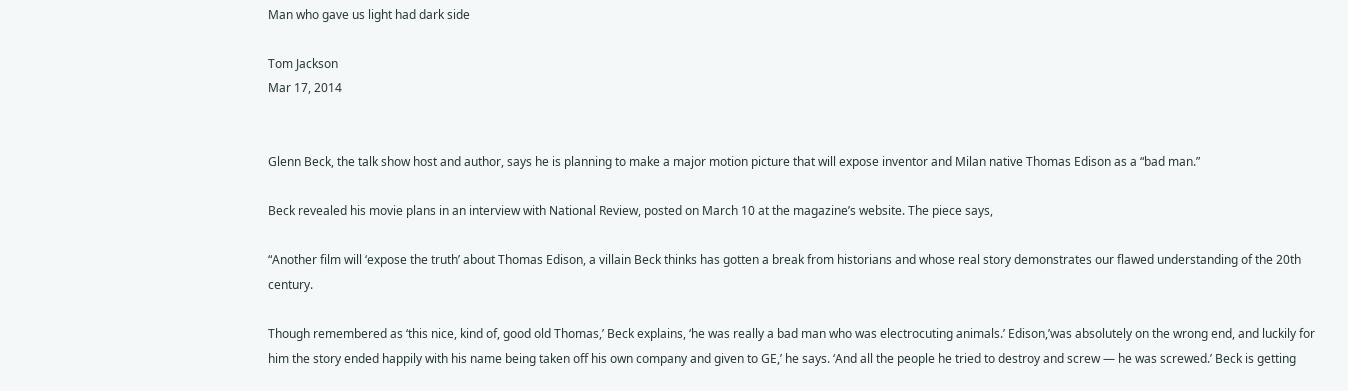Man who gave us light had dark side

Tom Jackson
Mar 17, 2014


Glenn Beck, the talk show host and author, says he is planning to make a major motion picture that will expose inventor and Milan native Thomas Edison as a “bad man.”

Beck revealed his movie plans in an interview with National Review, posted on March 10 at the magazine’s website. The piece says,

“Another film will ‘expose the truth’ about Thomas Edison, a villain Beck thinks has gotten a break from historians and whose real story demonstrates our flawed understanding of the 20th century.

Though remembered as ‘this nice, kind of, good old Thomas,’ Beck explains, ‘he was really a bad man who was electrocuting animals.’ Edison,’was absolutely on the wrong end, and luckily for him the story ended happily with his name being taken off his own company and given to GE,’ he says. ‘And all the people he tried to destroy and screw — he was screwed.’ Beck is getting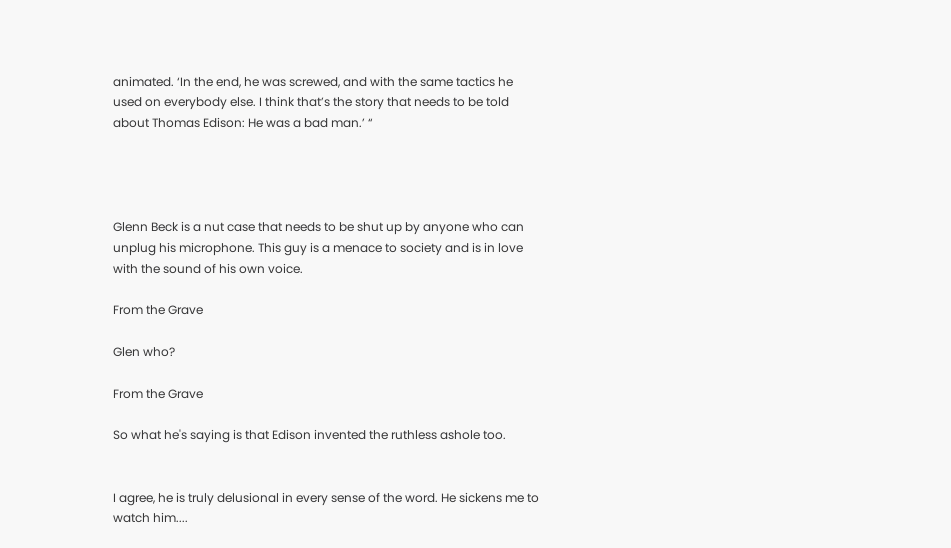animated. ‘In the end, he was screwed, and with the same tactics he used on everybody else. I think that’s the story that needs to be told about Thomas Edison: He was a bad man.’ “




Glenn Beck is a nut case that needs to be shut up by anyone who can unplug his microphone. This guy is a menace to society and is in love with the sound of his own voice.

From the Grave

Glen who?

From the Grave

So what he's saying is that Edison invented the ruthless ashole too.


I agree, he is truly delusional in every sense of the word. He sickens me to watch him....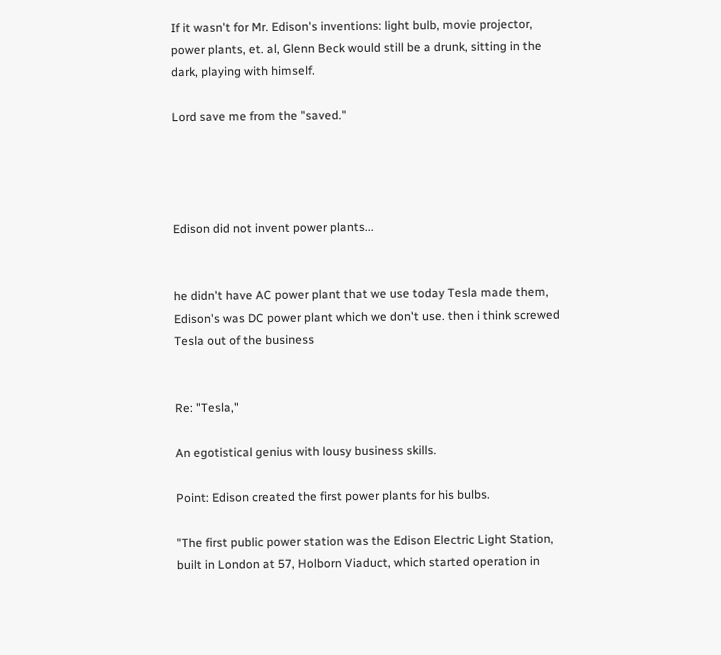If it wasn't for Mr. Edison's inventions: light bulb, movie projector, power plants, et. al, Glenn Beck would still be a drunk, sitting in the dark, playing with himself.

Lord save me from the "saved."




Edison did not invent power plants...


he didn't have AC power plant that we use today Tesla made them, Edison's was DC power plant which we don't use. then i think screwed Tesla out of the business


Re: "Tesla,"

An egotistical genius with lousy business skills.

Point: Edison created the first power plants for his bulbs.

"The first public power station was the Edison Electric Light Station, built in London at 57, Holborn Viaduct, which started operation in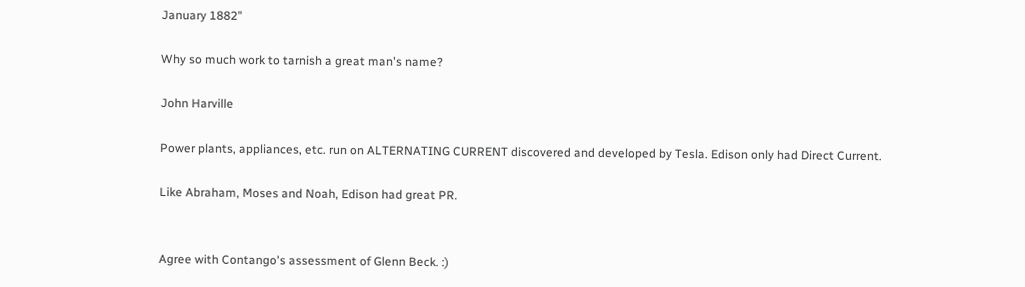January 1882"

Why so much work to tarnish a great man's name?

John Harville

Power plants, appliances, etc. run on ALTERNATING CURRENT discovered and developed by Tesla. Edison only had Direct Current.

Like Abraham, Moses and Noah, Edison had great PR.


Agree with Contango's assessment of Glenn Beck. :)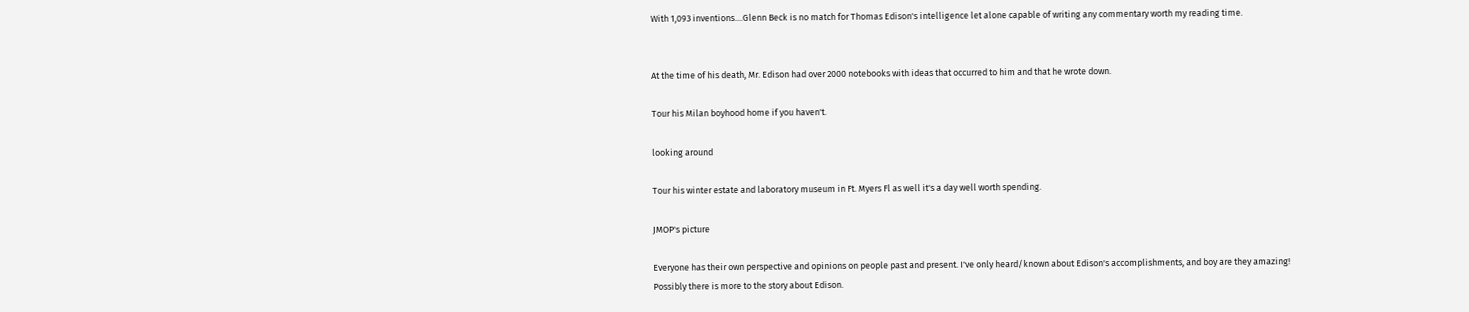With 1,093 inventions....Glenn Beck is no match for Thomas Edison's intelligence let alone capable of writing any commentary worth my reading time.


At the time of his death, Mr. Edison had over 2000 notebooks with ideas that occurred to him and that he wrote down.

Tour his Milan boyhood home if you haven't.

looking around

Tour his winter estate and laboratory museum in Ft. Myers Fl as well it's a day well worth spending.

JMOP's picture

Everyone has their own perspective and opinions on people past and present. I've only heard/known about Edison's accomplishments, and boy are they amazing!
Possibly there is more to the story about Edison.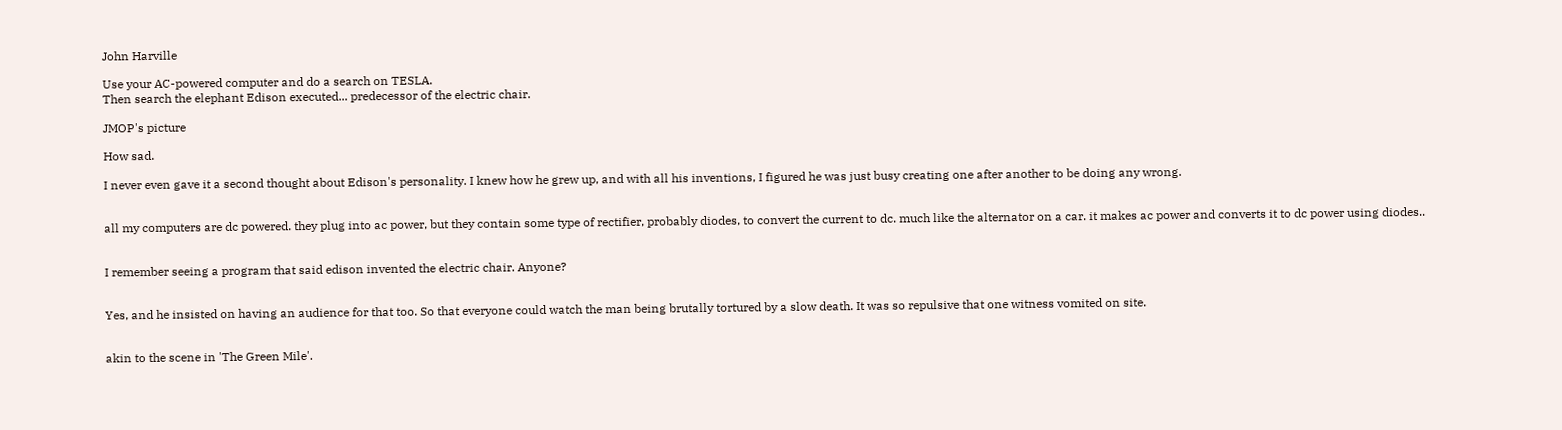John Harville

Use your AC-powered computer and do a search on TESLA.
Then search the elephant Edison executed... predecessor of the electric chair.

JMOP's picture

How sad.

I never even gave it a second thought about Edison's personality. I knew how he grew up, and with all his inventions, I figured he was just busy creating one after another to be doing any wrong.


all my computers are dc powered. they plug into ac power, but they contain some type of rectifier, probably diodes, to convert the current to dc. much like the alternator on a car. it makes ac power and converts it to dc power using diodes..


I remember seeing a program that said edison invented the electric chair. Anyone?


Yes, and he insisted on having an audience for that too. So that everyone could watch the man being brutally tortured by a slow death. It was so repulsive that one witness vomited on site.


akin to the scene in 'The Green Mile'.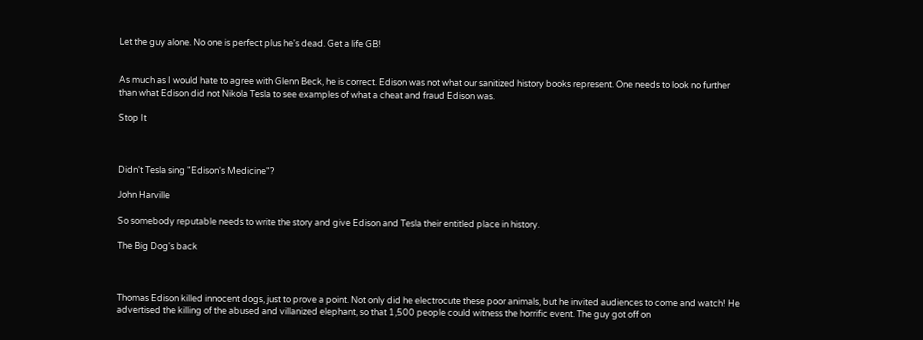Let the guy alone. No one is perfect plus he's dead. Get a life GB!


As much as I would hate to agree with Glenn Beck, he is correct. Edison was not what our sanitized history books represent. One needs to look no further than what Edison did not Nikola Tesla to see examples of what a cheat and fraud Edison was.

Stop It



Didn't Tesla sing "Edison's Medicine"?

John Harville

So somebody reputable needs to write the story and give Edison and Tesla their entitled place in history.

The Big Dog's back



Thomas Edison killed innocent dogs, just to prove a point. Not only did he electrocute these poor animals, but he invited audiences to come and watch! He advertised the killing of the abused and villanized elephant, so that 1,500 people could witness the horrific event. The guy got off on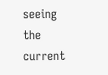seeing the current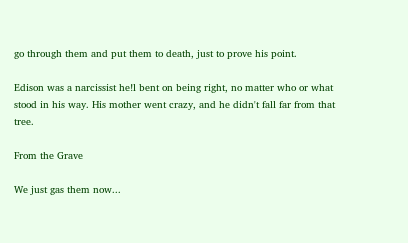go through them and put them to death, just to prove his point.

Edison was a narcissist he!l bent on being right, no matter who or what stood in his way. His mother went crazy, and he didn't fall far from that tree.

From the Grave

We just gas them now...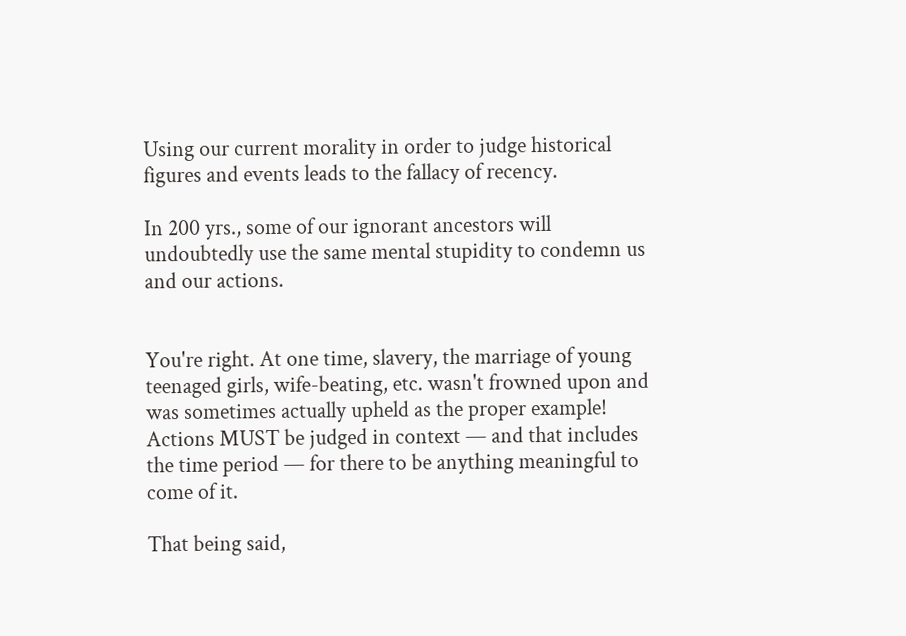Using our current morality in order to judge historical figures and events leads to the fallacy of recency.

In 200 yrs., some of our ignorant ancestors will undoubtedly use the same mental stupidity to condemn us and our actions.


You're right. At one time, slavery, the marriage of young teenaged girls, wife-beating, etc. wasn't frowned upon and was sometimes actually upheld as the proper example! Actions MUST be judged in context — and that includes the time period — for there to be anything meaningful to come of it.

That being said,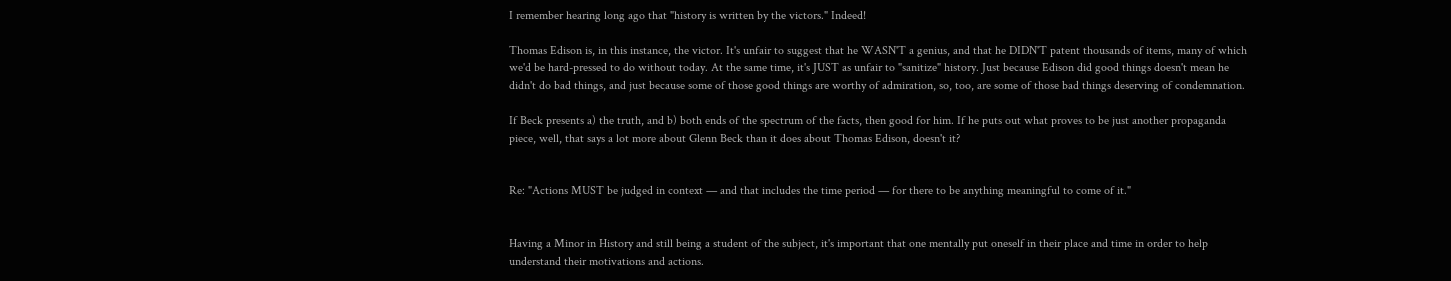I remember hearing long ago that "history is written by the victors." Indeed!

Thomas Edison is, in this instance, the victor. It's unfair to suggest that he WASN'T a genius, and that he DIDN'T patent thousands of items, many of which we'd be hard-pressed to do without today. At the same time, it's JUST as unfair to "sanitize" history. Just because Edison did good things doesn't mean he didn't do bad things, and just because some of those good things are worthy of admiration, so, too, are some of those bad things deserving of condemnation.

If Beck presents a) the truth, and b) both ends of the spectrum of the facts, then good for him. If he puts out what proves to be just another propaganda piece, well, that says a lot more about Glenn Beck than it does about Thomas Edison, doesn't it?


Re: "Actions MUST be judged in context — and that includes the time period — for there to be anything meaningful to come of it."


Having a Minor in History and still being a student of the subject, it's important that one mentally put oneself in their place and time in order to help understand their motivations and actions.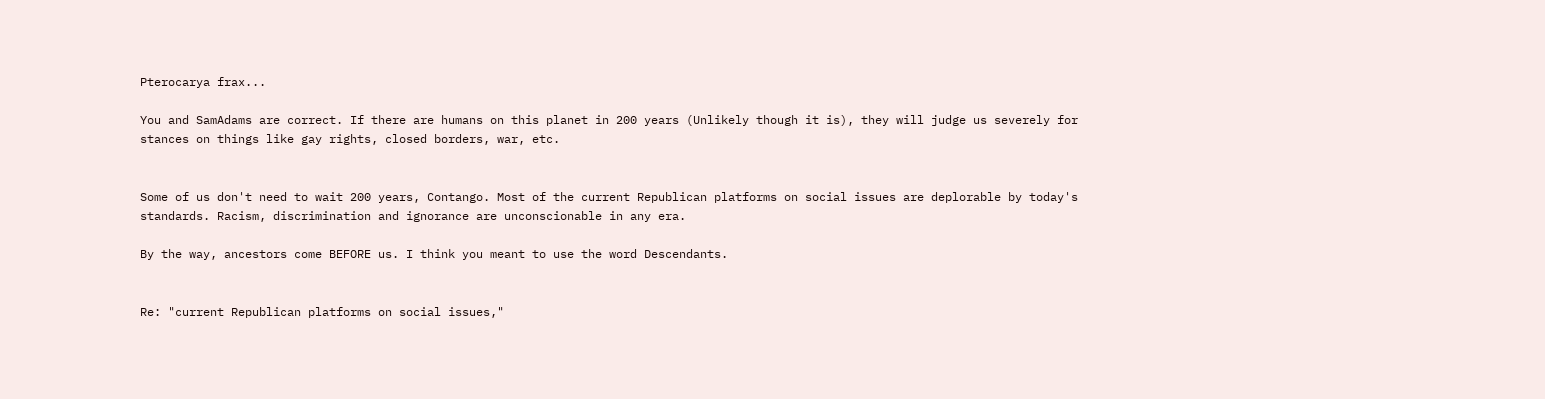Pterocarya frax...

You and SamAdams are correct. If there are humans on this planet in 200 years (Unlikely though it is), they will judge us severely for stances on things like gay rights, closed borders, war, etc.


Some of us don't need to wait 200 years, Contango. Most of the current Republican platforms on social issues are deplorable by today's standards. Racism, discrimination and ignorance are unconscionable in any era.

By the way, ancestors come BEFORE us. I think you meant to use the word Descendants.


Re: "current Republican platforms on social issues,"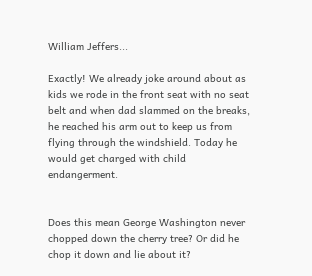William Jeffers...

Exactly! We already joke around about as kids we rode in the front seat with no seat belt and when dad slammed on the breaks, he reached his arm out to keep us from flying through the windshield. Today he would get charged with child endangerment.


Does this mean George Washington never chopped down the cherry tree? Or did he chop it down and lie about it?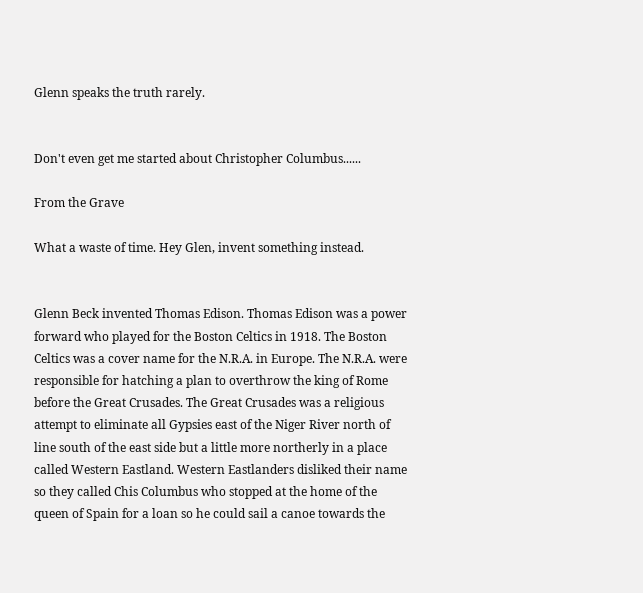Glenn speaks the truth rarely.


Don't even get me started about Christopher Columbus......

From the Grave

What a waste of time. Hey Glen, invent something instead.


Glenn Beck invented Thomas Edison. Thomas Edison was a power forward who played for the Boston Celtics in 1918. The Boston Celtics was a cover name for the N.R.A. in Europe. The N.R.A. were responsible for hatching a plan to overthrow the king of Rome before the Great Crusades. The Great Crusades was a religious attempt to eliminate all Gypsies east of the Niger River north of line south of the east side but a little more northerly in a place called Western Eastland. Western Eastlanders disliked their name so they called Chis Columbus who stopped at the home of the queen of Spain for a loan so he could sail a canoe towards the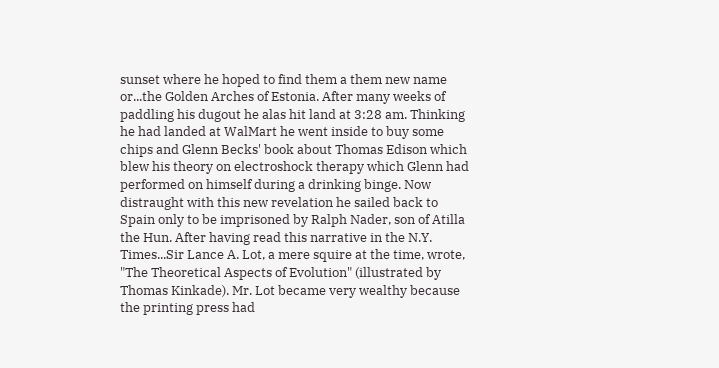sunset where he hoped to find them a them new name or...the Golden Arches of Estonia. After many weeks of paddling his dugout he alas hit land at 3:28 am. Thinking he had landed at WalMart he went inside to buy some chips and Glenn Becks' book about Thomas Edison which blew his theory on electroshock therapy which Glenn had performed on himself during a drinking binge. Now distraught with this new revelation he sailed back to Spain only to be imprisoned by Ralph Nader, son of Atilla the Hun. After having read this narrative in the N.Y. Times...Sir Lance A. Lot, a mere squire at the time, wrote, "The Theoretical Aspects of Evolution" (illustrated by Thomas Kinkade). Mr. Lot became very wealthy because the printing press had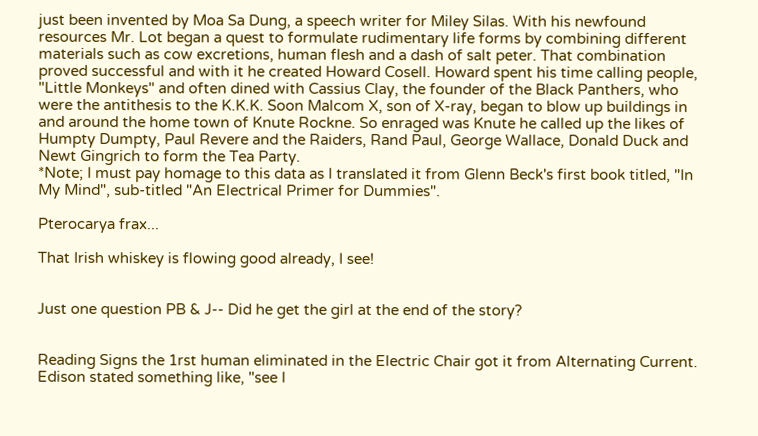just been invented by Moa Sa Dung, a speech writer for Miley Silas. With his newfound resources Mr. Lot began a quest to formulate rudimentary life forms by combining different materials such as cow excretions, human flesh and a dash of salt peter. That combination proved successful and with it he created Howard Cosell. Howard spent his time calling people, "Little Monkeys" and often dined with Cassius Clay, the founder of the Black Panthers, who were the antithesis to the K.K.K. Soon Malcom X, son of X-ray, began to blow up buildings in and around the home town of Knute Rockne. So enraged was Knute he called up the likes of Humpty Dumpty, Paul Revere and the Raiders, Rand Paul, George Wallace, Donald Duck and Newt Gingrich to form the Tea Party.
*Note; I must pay homage to this data as I translated it from Glenn Beck's first book titled, "In My Mind", sub-titled "An Electrical Primer for Dummies".

Pterocarya frax...

That Irish whiskey is flowing good already, I see!


Just one question PB & J-- Did he get the girl at the end of the story?


Reading Signs the 1rst human eliminated in the Electric Chair got it from Alternating Current. Edison stated something like, "see I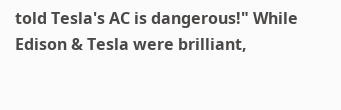told Tesla's AC is dangerous!" While Edison & Tesla were brilliant,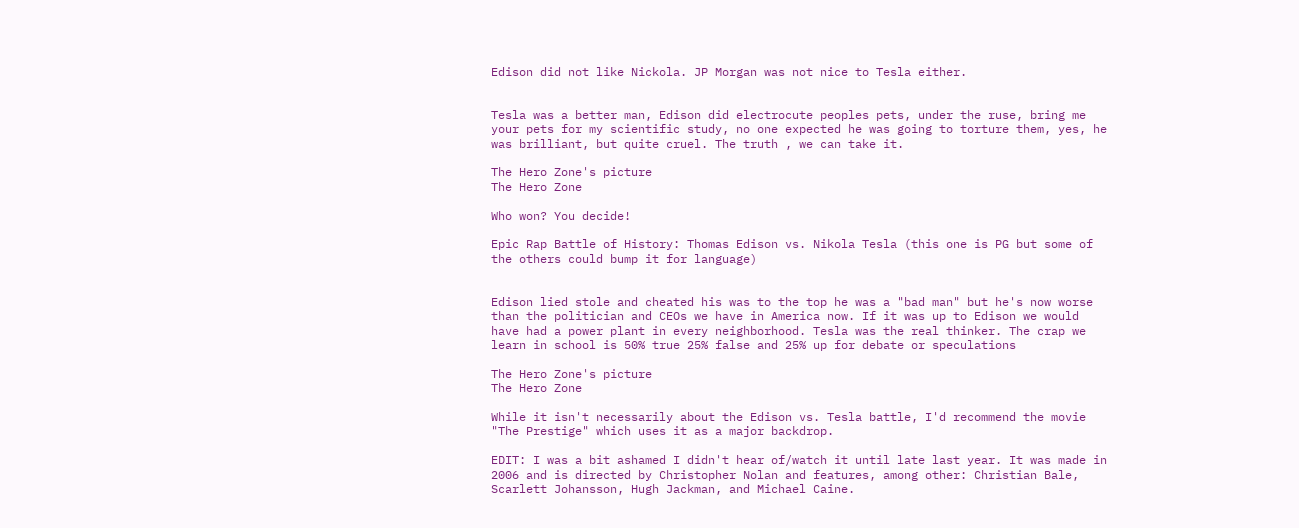Edison did not like Nickola. JP Morgan was not nice to Tesla either.


Tesla was a better man, Edison did electrocute peoples pets, under the ruse, bring me your pets for my scientific study, no one expected he was going to torture them, yes, he was brilliant, but quite cruel. The truth , we can take it.

The Hero Zone's picture
The Hero Zone

Who won? You decide!

Epic Rap Battle of History: Thomas Edison vs. Nikola Tesla (this one is PG but some of the others could bump it for language)


Edison lied stole and cheated his was to the top he was a "bad man" but he's now worse than the politician and CEOs we have in America now. If it was up to Edison we would have had a power plant in every neighborhood. Tesla was the real thinker. The crap we learn in school is 50% true 25% false and 25% up for debate or speculations

The Hero Zone's picture
The Hero Zone

While it isn't necessarily about the Edison vs. Tesla battle, I'd recommend the movie "The Prestige" which uses it as a major backdrop.

EDIT: I was a bit ashamed I didn't hear of/watch it until late last year. It was made in 2006 and is directed by Christopher Nolan and features, among other: Christian Bale, Scarlett Johansson, Hugh Jackman, and Michael Caine.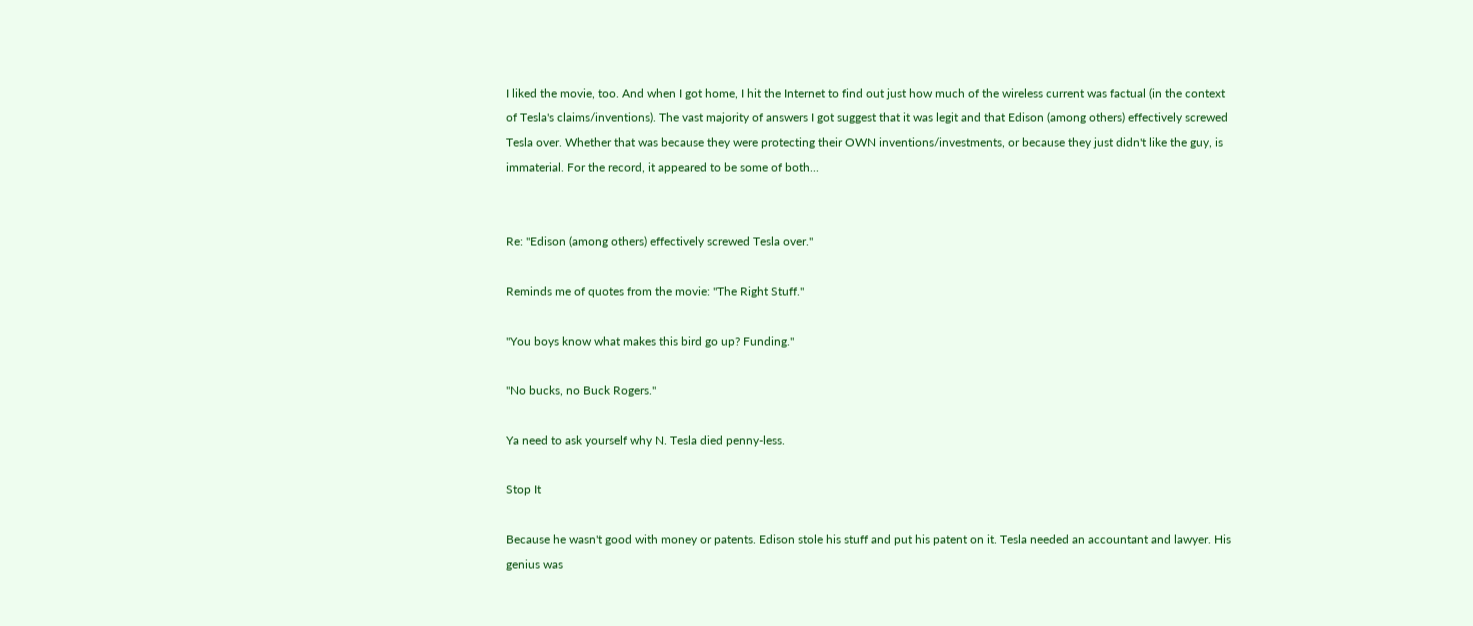I liked the movie, too. And when I got home, I hit the Internet to find out just how much of the wireless current was factual (in the context of Tesla's claims/inventions). The vast majority of answers I got suggest that it was legit and that Edison (among others) effectively screwed Tesla over. Whether that was because they were protecting their OWN inventions/investments, or because they just didn't like the guy, is immaterial. For the record, it appeared to be some of both...


Re: "Edison (among others) effectively screwed Tesla over."

Reminds me of quotes from the movie: "The Right Stuff."

"You boys know what makes this bird go up? Funding."

"No bucks, no Buck Rogers."

Ya need to ask yourself why N. Tesla died penny-less.

Stop It

Because he wasn't good with money or patents. Edison stole his stuff and put his patent on it. Tesla needed an accountant and lawyer. His genius was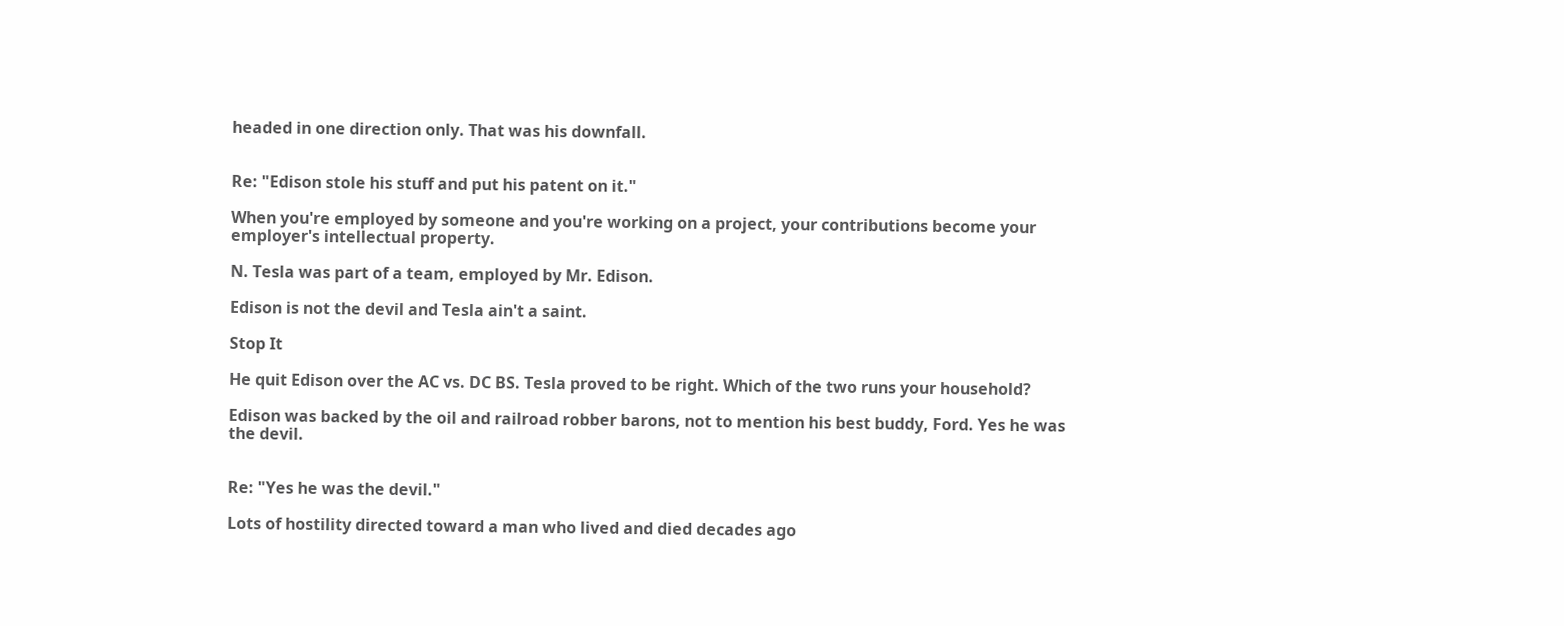headed in one direction only. That was his downfall.


Re: "Edison stole his stuff and put his patent on it."

When you're employed by someone and you're working on a project, your contributions become your employer's intellectual property.

N. Tesla was part of a team, employed by Mr. Edison.

Edison is not the devil and Tesla ain't a saint.

Stop It

He quit Edison over the AC vs. DC BS. Tesla proved to be right. Which of the two runs your household?

Edison was backed by the oil and railroad robber barons, not to mention his best buddy, Ford. Yes he was the devil.


Re: "Yes he was the devil."

Lots of hostility directed toward a man who lived and died decades ago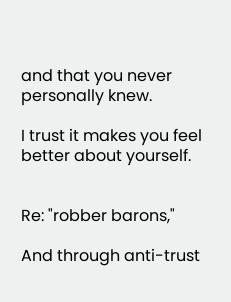and that you never personally knew.

I trust it makes you feel better about yourself.


Re: "robber barons,"

And through anti-trust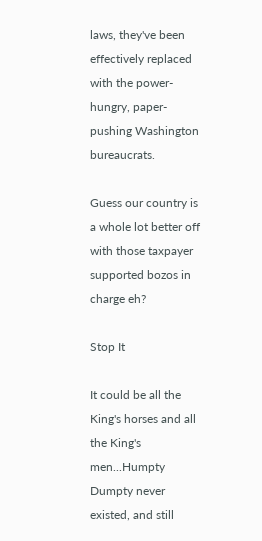laws, they've been effectively replaced with the power-hungry, paper-pushing Washington bureaucrats.

Guess our country is a whole lot better off with those taxpayer supported bozos in charge eh?

Stop It

It could be all the King's horses and all the King's men...Humpty Dumpty never existed, and still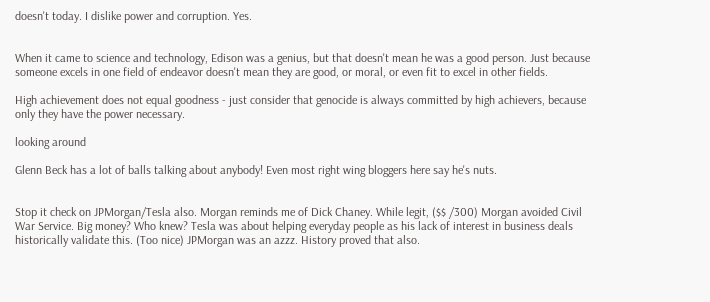doesn't today. I dislike power and corruption. Yes.


When it came to science and technology, Edison was a genius, but that doesn't mean he was a good person. Just because someone excels in one field of endeavor doesn't mean they are good, or moral, or even fit to excel in other fields.

High achievement does not equal goodness - just consider that genocide is always committed by high achievers, because only they have the power necessary.

looking around

Glenn Beck has a lot of balls talking about anybody! Even most right wing bloggers here say he's nuts.


Stop it check on JPMorgan/Tesla also. Morgan reminds me of Dick Chaney. While legit, ($$ /300) Morgan avoided Civil War Service. Big money? Who knew? Tesla was about helping everyday people as his lack of interest in business deals historically validate this. (Too nice) JPMorgan was an azzz. History proved that also.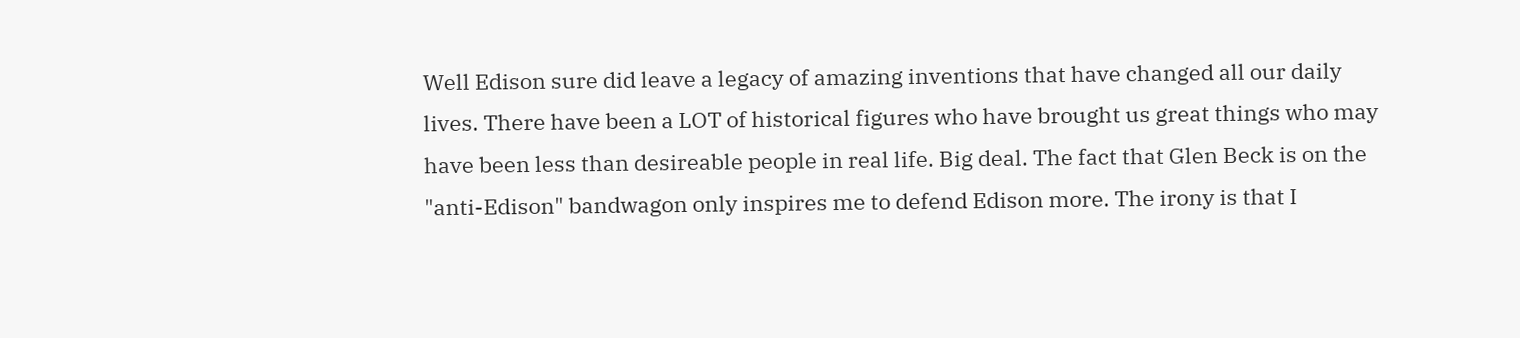Well Edison sure did leave a legacy of amazing inventions that have changed all our daily lives. There have been a LOT of historical figures who have brought us great things who may have been less than desireable people in real life. Big deal. The fact that Glen Beck is on the "anti-Edison" bandwagon only inspires me to defend Edison more. The irony is that I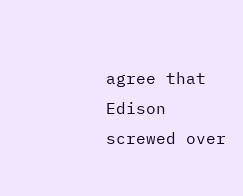agree that Edison screwed over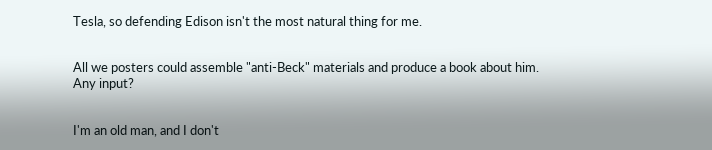Tesla, so defending Edison isn't the most natural thing for me.


All we posters could assemble "anti-Beck" materials and produce a book about him. Any input?


I'm an old man, and I don't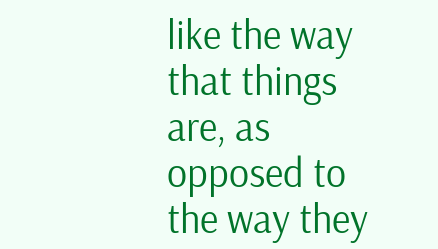like the way that things are, as opposed to the way they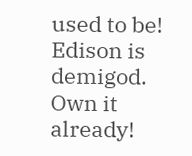used to be!
Edison is demigod. Own it already!